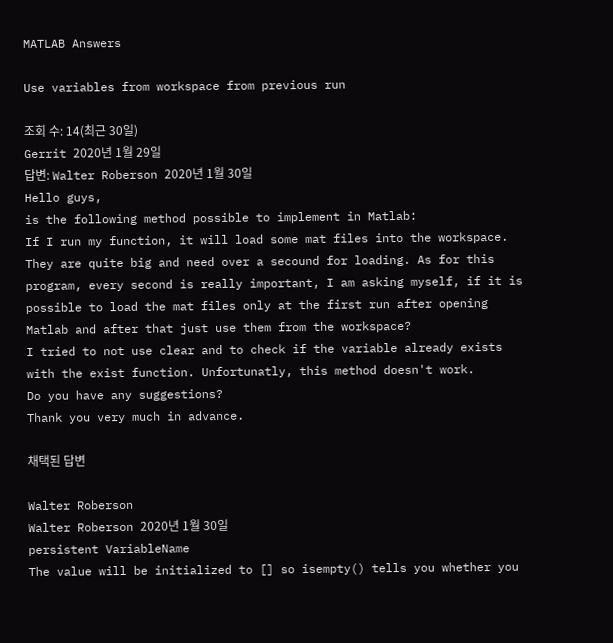MATLAB Answers

Use variables from workspace from previous run

조회 수: 14(최근 30일)
Gerrit 2020년 1월 29일
답변: Walter Roberson 2020년 1월 30일
Hello guys,
is the following method possible to implement in Matlab:
If I run my function, it will load some mat files into the workspace. They are quite big and need over a secound for loading. As for this program, every second is really important, I am asking myself, if it is possible to load the mat files only at the first run after opening Matlab and after that just use them from the workspace?
I tried to not use clear and to check if the variable already exists with the exist function. Unfortunatly, this method doesn't work.
Do you have any suggestions?
Thank you very much in advance.

채택된 답변

Walter Roberson
Walter Roberson 2020년 1월 30일
persistent VariableName
The value will be initialized to [] so isempty() tells you whether you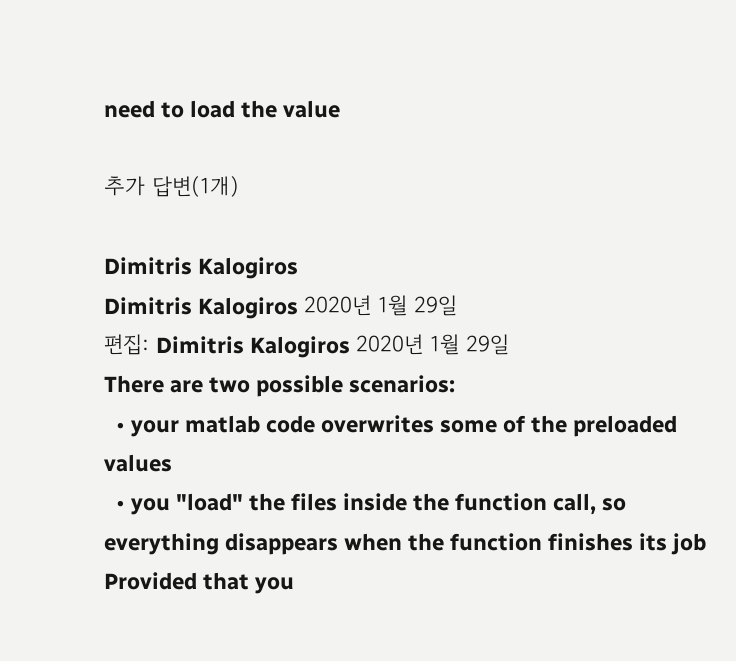need to load the value

추가 답변(1개)

Dimitris Kalogiros
Dimitris Kalogiros 2020년 1월 29일
편집: Dimitris Kalogiros 2020년 1월 29일
There are two possible scenarios:
  • your matlab code overwrites some of the preloaded values
  • you "load" the files inside the function call, so everything disappears when the function finishes its job
Provided that you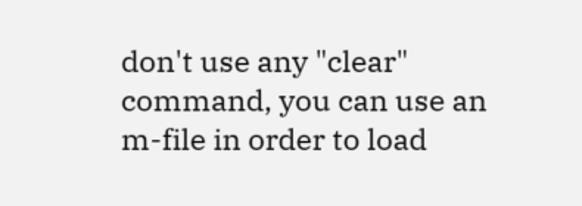don't use any "clear" command, you can use an m-file in order to load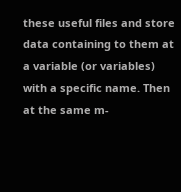these useful files and store data containing to them at a variable (or variables) with a specific name. Then at the same m-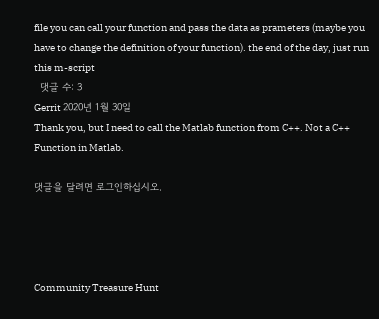file you can call your function and pass the data as prameters (maybe you have to change the definition of your function). the end of the day, just run this m-script
  댓글 수: 3
Gerrit 2020년 1월 30일
Thank you, but I need to call the Matlab function from C++. Not a C++ Function in Matlab.

댓글을 달려면 로그인하십시오.




Community Treasure Hunt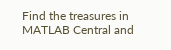Find the treasures in MATLAB Central and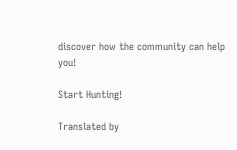discover how the community can help you!

Start Hunting!

Translated by